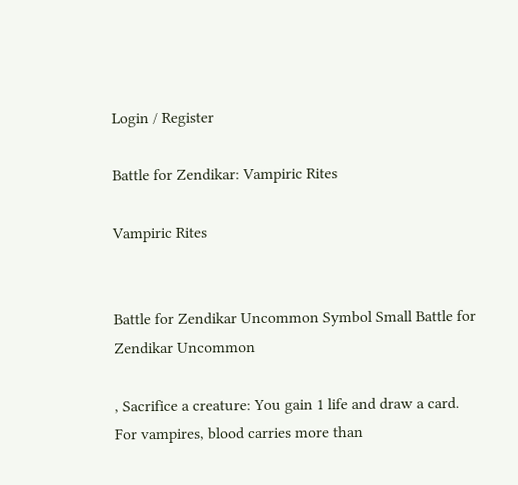Login / Register

Battle for Zendikar: Vampiric Rites

Vampiric Rites


Battle for Zendikar Uncommon Symbol Small Battle for Zendikar Uncommon

, Sacrifice a creature: You gain 1 life and draw a card.
For vampires, blood carries more than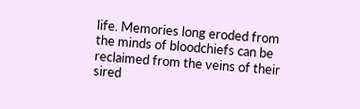life. Memories long eroded from the minds of bloodchiefs can be reclaimed from the veins of their sired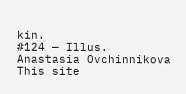kin.
#124 — Illus. Anastasia Ovchinnikova
This site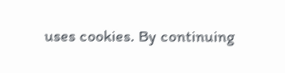uses cookies. By continuing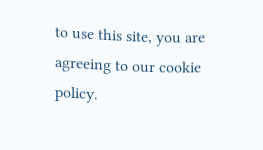to use this site, you are agreeing to our cookie policy.